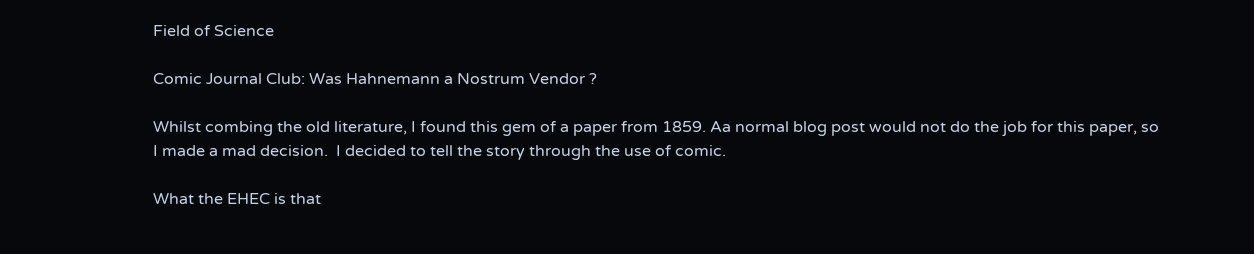Field of Science

Comic Journal Club: Was Hahnemann a Nostrum Vendor ?

Whilst combing the old literature, I found this gem of a paper from 1859. Aa normal blog post would not do the job for this paper, so I made a mad decision.  I decided to tell the story through the use of comic.

What the EHEC is that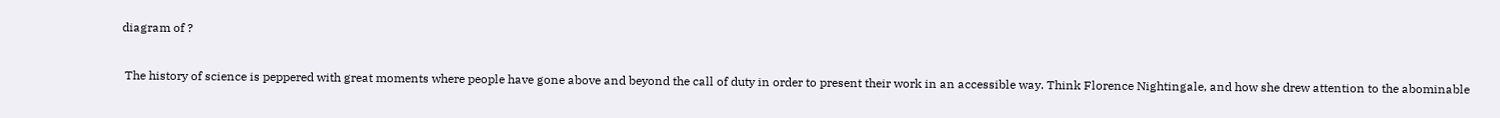diagram of ?

 The history of science is peppered with great moments where people have gone above and beyond the call of duty in order to present their work in an accessible way. Think Florence Nightingale, and how she drew attention to the abominable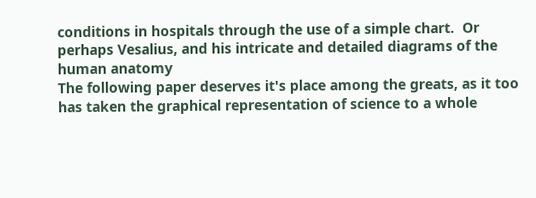conditions in hospitals through the use of a simple chart.  Or perhaps Vesalius, and his intricate and detailed diagrams of the human anatomy
The following paper deserves it's place among the greats, as it too has taken the graphical representation of science to a whole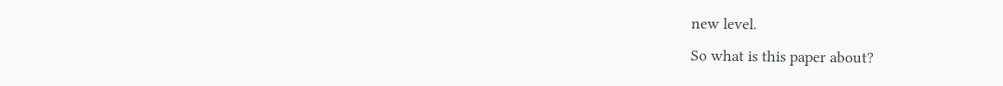new level.
So what is this paper about?